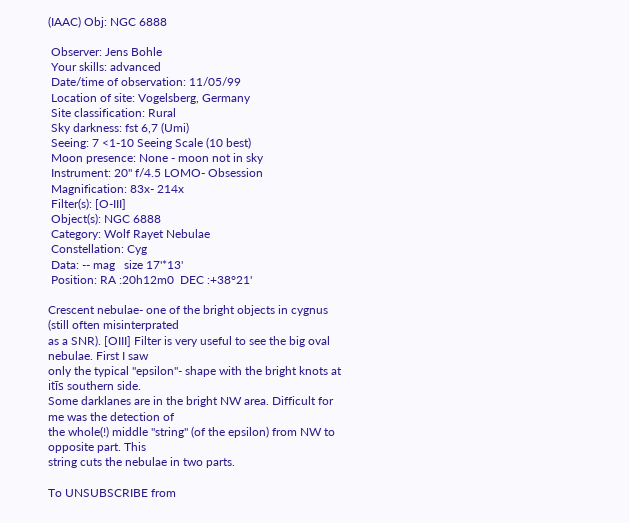(IAAC) Obj: NGC 6888

 Observer: Jens Bohle
 Your skills: advanced
 Date/time of observation: 11/05/99
 Location of site: Vogelsberg, Germany
 Site classification: Rural
 Sky darkness: fst 6,7 (Umi)
 Seeing: 7 <1-10 Seeing Scale (10 best)
 Moon presence: None - moon not in sky
 Instrument: 20" f/4.5 LOMO- Obsession
 Magnification: 83x- 214x
 Filter(s): [O-III]
 Object(s): NGC 6888
 Category: Wolf Rayet Nebulae
 Constellation: Cyg
 Data: -- mag   size 17'*13'
 Position: RA :20h12m0  DEC :+38°21'

Crescent nebulae- one of the bright objects in cygnus (still often misinterprated
as a SNR). [OIII] Filter is very useful to see the big oval nebulae. First I saw
only the typical "epsilon"- shape with the bright knots at itīs southern side.
Some darklanes are in the bright NW area. Difficult for me was the detection of
the whole(!) middle "string" (of the epsilon) from NW to opposite part. This
string cuts the nebulae in two parts.

To UNSUBSCRIBE from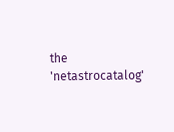the 'netastrocatalog'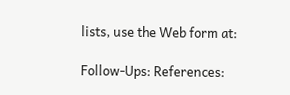lists, use the Web form at:

Follow-Ups: References: